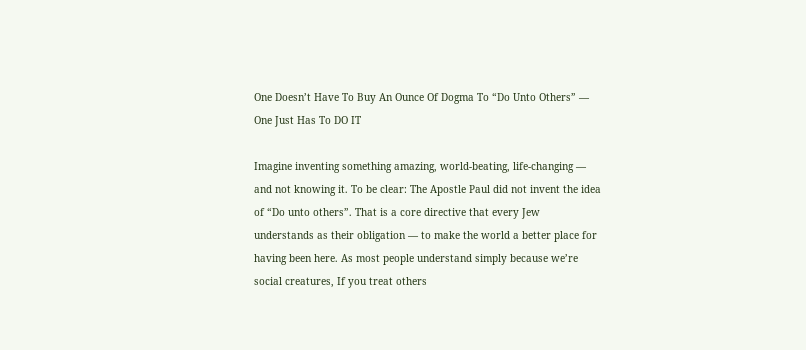One Doesn’t Have To Buy An Ounce Of Dogma To “Do Unto Others” — One Just Has To DO IT

Imagine inventing something amazing, world-beating, life-changing — and not knowing it. To be clear: The Apostle Paul did not invent the idea of “Do unto others”. That is a core directive that every Jew understands as their obligation — to make the world a better place for having been here. As most people understand simply because we’re social creatures, If you treat others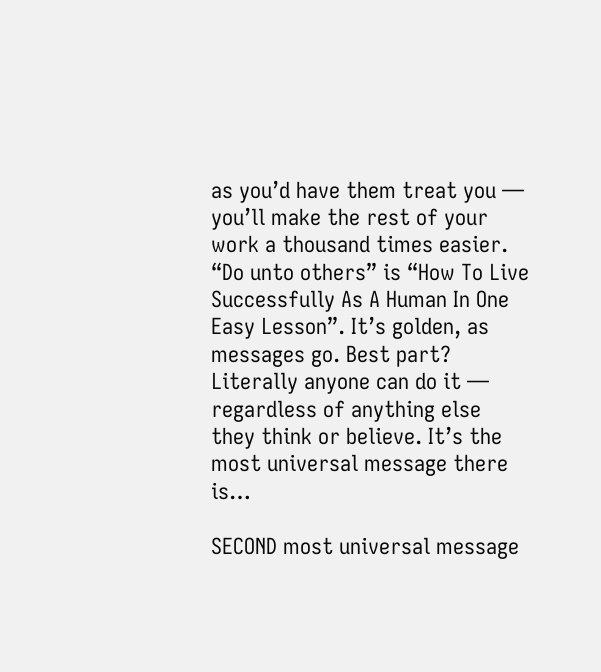as you’d have them treat you — you’ll make the rest of your work a thousand times easier. “Do unto others” is “How To Live Successfully As A Human In One Easy Lesson”. It’s golden, as messages go. Best part? Literally anyone can do it — regardless of anything else they think or believe. It’s the most universal message there is…

SECOND most universal message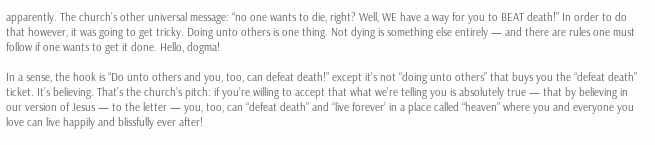apparently. The church’s other universal message: “no one wants to die, right? Well, WE have a way for you to BEAT death!” In order to do that however, it was going to get tricky. Doing unto others is one thing. Not dying is something else entirely — and there are rules one must follow if one wants to get it done. Hello, dogma!

In a sense, the hook is “Do unto others and you, too, can defeat death!” except it’s not “doing unto others” that buys you the “defeat death” ticket. It’s believing. That’s the church’s pitch: if you’re willing to accept that what we’re telling you is absolutely true — that by believing in our version of Jesus — to the letter — you, too, can “defeat death” and “live forever’ in a place called “heaven” where you and everyone you love can live happily and blissfully ever after!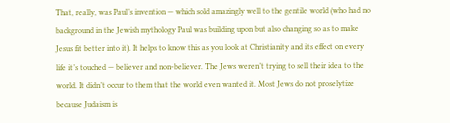That, really, was Paul’s invention — which sold amazingly well to the gentile world (who had no background in the Jewish mythology Paul was building upon but also changing so as to make Jesus fit better into it). It helps to know this as you look at Christianity and its effect on every life it’s touched — believer and non-believer. The Jews weren’t trying to sell their idea to the world. It didn’t occur to them that the world even wanted it. Most Jews do not proselytize because Judaism is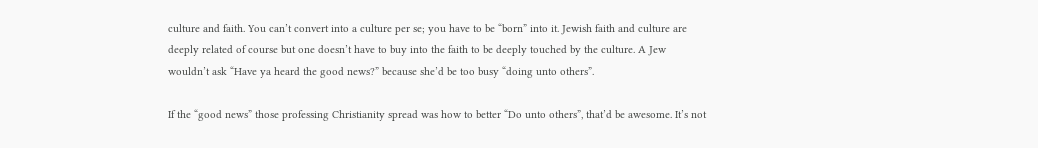culture and faith. You can’t convert into a culture per se; you have to be “born” into it. Jewish faith and culture are deeply related of course but one doesn’t have to buy into the faith to be deeply touched by the culture. A Jew wouldn’t ask “Have ya heard the good news?” because she’d be too busy “doing unto others”.

If the “good news” those professing Christianity spread was how to better “Do unto others”, that’d be awesome. It’s not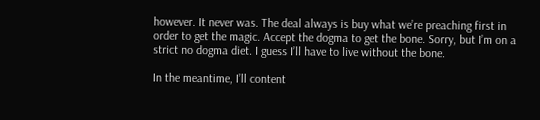however. It never was. The deal always is buy what we’re preaching first in order to get the magic. Accept the dogma to get the bone. Sorry, but I’m on a strict no dogma diet. I guess I’ll have to live without the bone.

In the meantime, I’ll content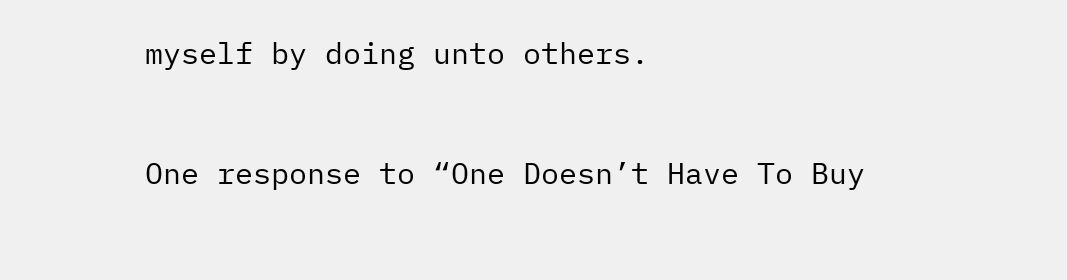myself by doing unto others.

One response to “One Doesn’t Have To Buy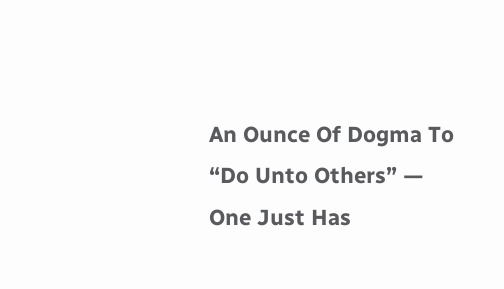An Ounce Of Dogma To “Do Unto Others” — One Just Has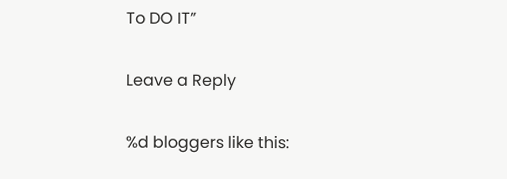To DO IT”

Leave a Reply

%d bloggers like this: